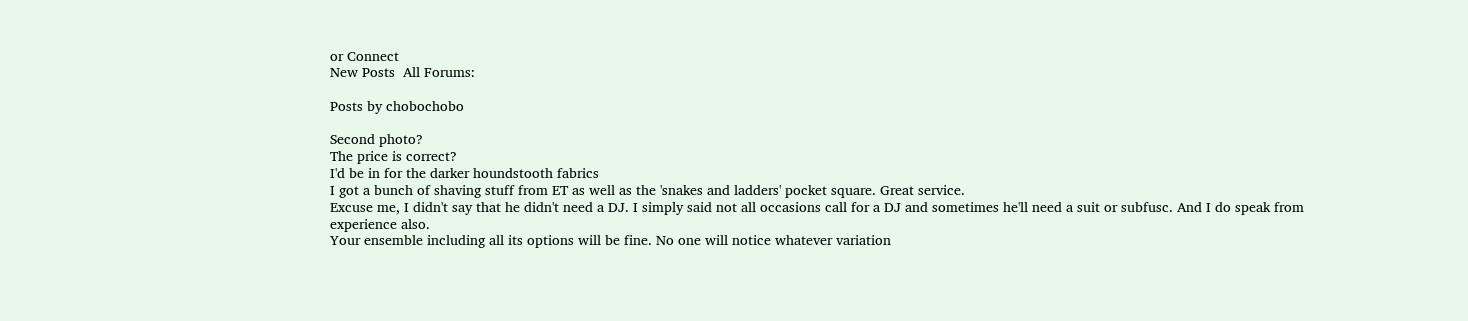or Connect
New Posts  All Forums:

Posts by chobochobo

Second photo?
The price is correct?
I'd be in for the darker houndstooth fabrics
I got a bunch of shaving stuff from ET as well as the 'snakes and ladders' pocket square. Great service.
Excuse me, I didn't say that he didn't need a DJ. I simply said not all occasions call for a DJ and sometimes he'll need a suit or subfusc. And I do speak from experience also.
Your ensemble including all its options will be fine. No one will notice whatever variation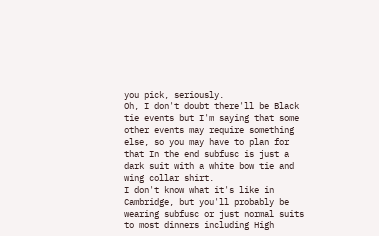you pick, seriously.
Oh, I don't doubt there'll be Black tie events but I'm saying that some other events may require something else, so you may have to plan for that In the end subfusc is just a dark suit with a white bow tie and wing collar shirt.
I don't know what it's like in Cambridge, but you'll probably be wearing subfusc or just normal suits to most dinners including High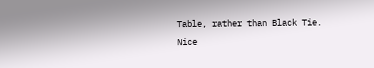Table, rather than Black Tie.
Nice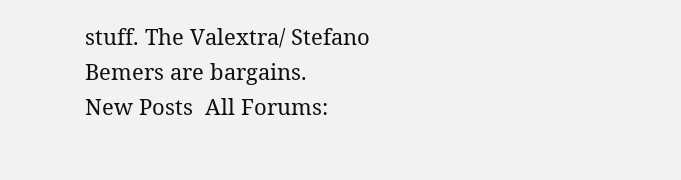stuff. The Valextra/ Stefano Bemers are bargains.
New Posts  All Forums: